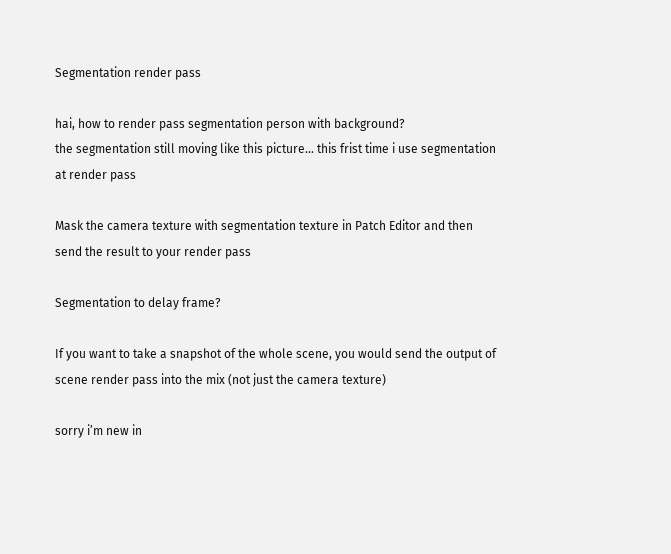Segmentation render pass

hai, how to render pass segmentation person with background?
the segmentation still moving like this picture… this frist time i use segmentation at render pass

Mask the camera texture with segmentation texture in Patch Editor and then send the result to your render pass

Segmentation to delay frame?

If you want to take a snapshot of the whole scene, you would send the output of scene render pass into the mix (not just the camera texture)

sorry i’m new in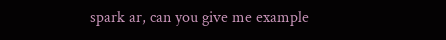spark ar, can you give me example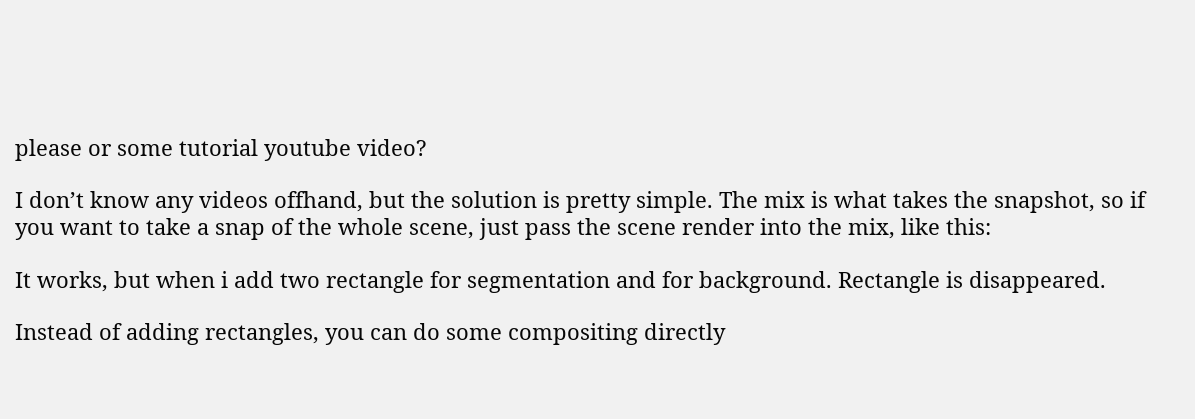please or some tutorial youtube video?

I don’t know any videos offhand, but the solution is pretty simple. The mix is what takes the snapshot, so if you want to take a snap of the whole scene, just pass the scene render into the mix, like this:

It works, but when i add two rectangle for segmentation and for background. Rectangle is disappeared.

Instead of adding rectangles, you can do some compositing directly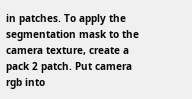in patches. To apply the segmentation mask to the camera texture, create a pack 2 patch. Put camera rgb into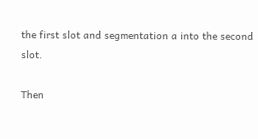the first slot and segmentation a into the second slot.

Then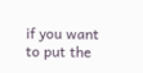if you want to put the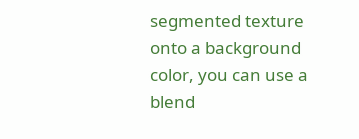segmented texture onto a background color, you can use a blend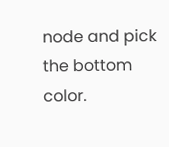node and pick the bottom color.